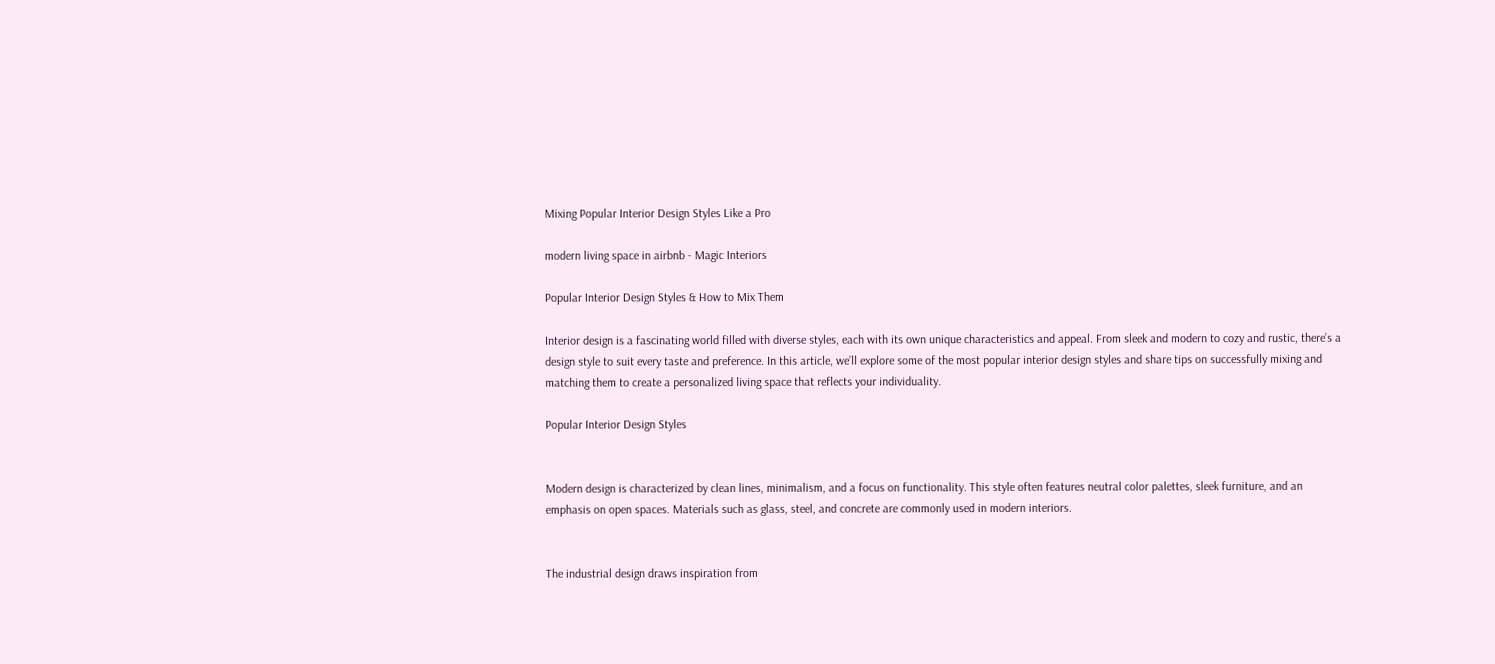Mixing Popular Interior Design Styles Like a Pro

modern living space in airbnb - Magic Interiors

Popular Interior Design Styles & How to Mix Them

Interior design is a fascinating world filled with diverse styles, each with its own unique characteristics and appeal. From sleek and modern to cozy and rustic, there’s a design style to suit every taste and preference. In this article, we’ll explore some of the most popular interior design styles and share tips on successfully mixing and matching them to create a personalized living space that reflects your individuality.

Popular Interior Design Styles


Modern design is characterized by clean lines, minimalism, and a focus on functionality. This style often features neutral color palettes, sleek furniture, and an emphasis on open spaces. Materials such as glass, steel, and concrete are commonly used in modern interiors.


The industrial design draws inspiration from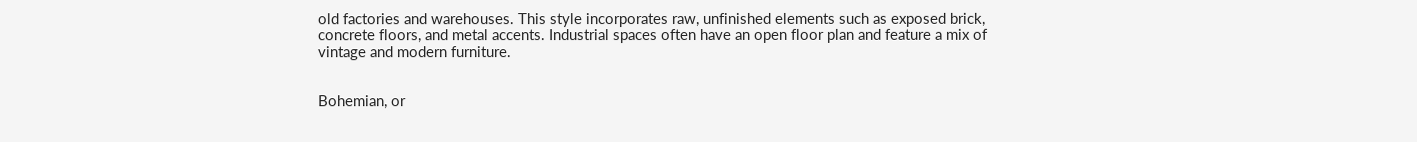old factories and warehouses. This style incorporates raw, unfinished elements such as exposed brick, concrete floors, and metal accents. Industrial spaces often have an open floor plan and feature a mix of vintage and modern furniture.


Bohemian, or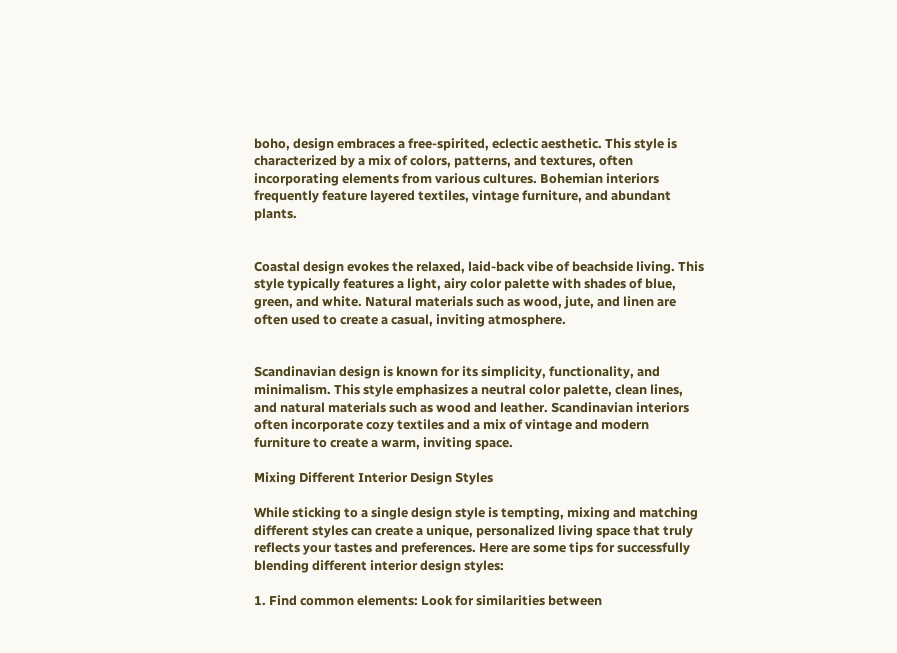boho, design embraces a free-spirited, eclectic aesthetic. This style is characterized by a mix of colors, patterns, and textures, often incorporating elements from various cultures. Bohemian interiors frequently feature layered textiles, vintage furniture, and abundant plants.


Coastal design evokes the relaxed, laid-back vibe of beachside living. This style typically features a light, airy color palette with shades of blue, green, and white. Natural materials such as wood, jute, and linen are often used to create a casual, inviting atmosphere.


Scandinavian design is known for its simplicity, functionality, and minimalism. This style emphasizes a neutral color palette, clean lines, and natural materials such as wood and leather. Scandinavian interiors often incorporate cozy textiles and a mix of vintage and modern furniture to create a warm, inviting space.

Mixing Different Interior Design Styles

While sticking to a single design style is tempting, mixing and matching different styles can create a unique, personalized living space that truly reflects your tastes and preferences. Here are some tips for successfully blending different interior design styles:

1. Find common elements: Look for similarities between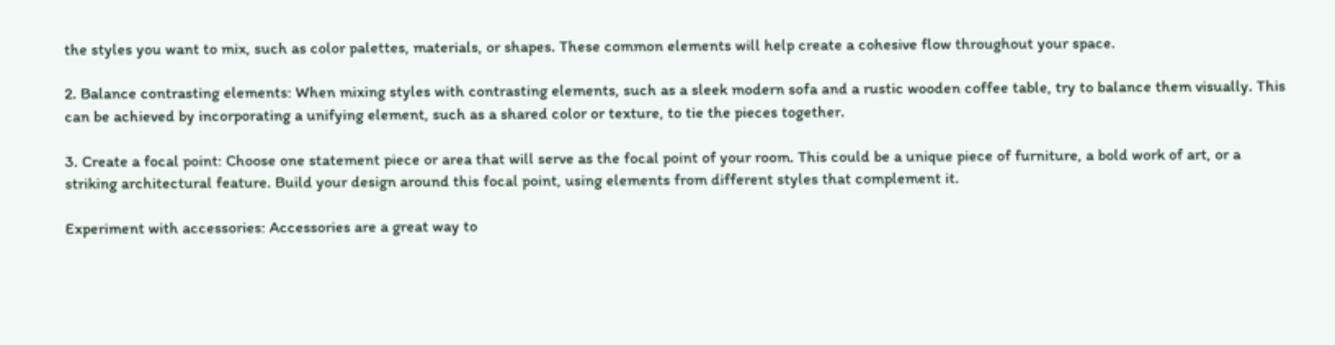the styles you want to mix, such as color palettes, materials, or shapes. These common elements will help create a cohesive flow throughout your space.

2. Balance contrasting elements: When mixing styles with contrasting elements, such as a sleek modern sofa and a rustic wooden coffee table, try to balance them visually. This can be achieved by incorporating a unifying element, such as a shared color or texture, to tie the pieces together.

3. Create a focal point: Choose one statement piece or area that will serve as the focal point of your room. This could be a unique piece of furniture, a bold work of art, or a striking architectural feature. Build your design around this focal point, using elements from different styles that complement it.

Experiment with accessories: Accessories are a great way to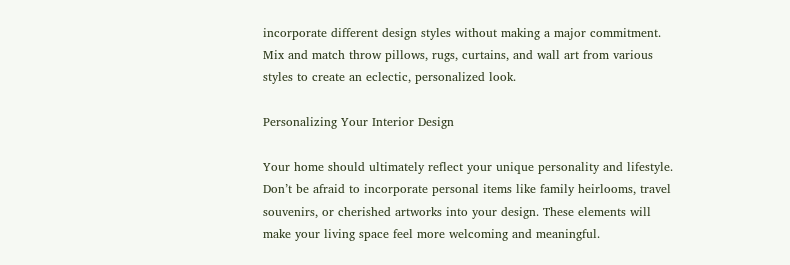incorporate different design styles without making a major commitment. Mix and match throw pillows, rugs, curtains, and wall art from various styles to create an eclectic, personalized look.

Personalizing Your Interior Design

Your home should ultimately reflect your unique personality and lifestyle. Don’t be afraid to incorporate personal items like family heirlooms, travel souvenirs, or cherished artworks into your design. These elements will make your living space feel more welcoming and meaningful.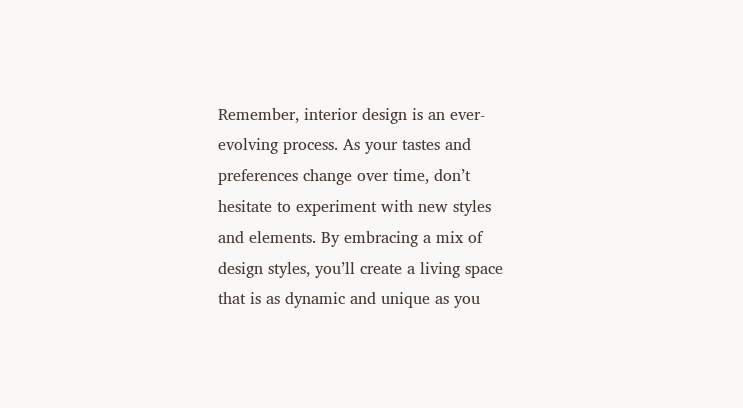Remember, interior design is an ever-evolving process. As your tastes and preferences change over time, don’t hesitate to experiment with new styles and elements. By embracing a mix of design styles, you’ll create a living space that is as dynamic and unique as you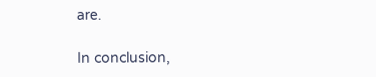are.

In conclusion,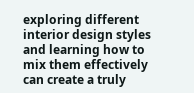exploring different interior design styles and learning how to mix them effectively can create a truly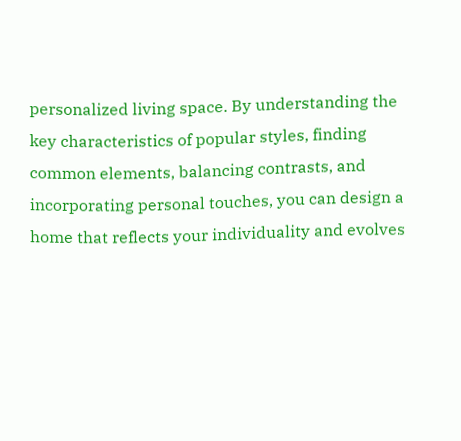personalized living space. By understanding the key characteristics of popular styles, finding common elements, balancing contrasts, and incorporating personal touches, you can design a home that reflects your individuality and evolves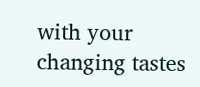with your changing tastes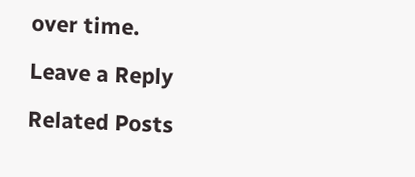over time.

Leave a Reply

Related Posts